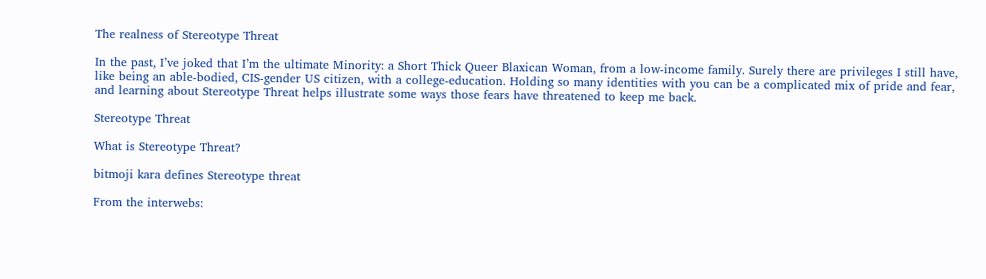The realness of Stereotype Threat

In the past, I’ve joked that I’m the ultimate Minority: a Short Thick Queer Blaxican Woman, from a low-income family. Surely there are privileges I still have, like being an able-bodied, CIS-gender US citizen, with a college-education. Holding so many identities with you can be a complicated mix of pride and fear, and learning about Stereotype Threat helps illustrate some ways those fears have threatened to keep me back.

Stereotype Threat

What is Stereotype Threat?

bitmoji kara defines Stereotype threat

From the interwebs: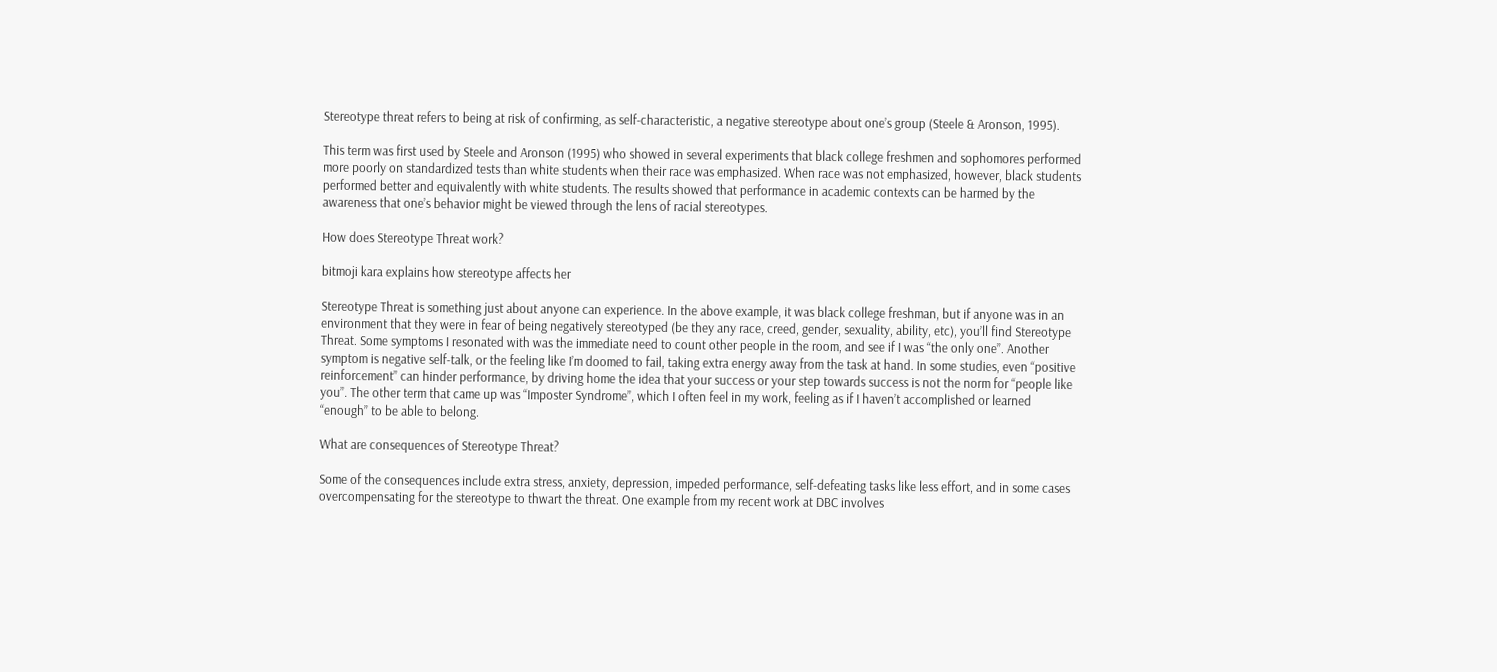Stereotype threat refers to being at risk of confirming, as self-characteristic, a negative stereotype about one’s group (Steele & Aronson, 1995).

This term was first used by Steele and Aronson (1995) who showed in several experiments that black college freshmen and sophomores performed more poorly on standardized tests than white students when their race was emphasized. When race was not emphasized, however, black students performed better and equivalently with white students. The results showed that performance in academic contexts can be harmed by the awareness that one’s behavior might be viewed through the lens of racial stereotypes.

How does Stereotype Threat work?

bitmoji kara explains how stereotype affects her

Stereotype Threat is something just about anyone can experience. In the above example, it was black college freshman, but if anyone was in an environment that they were in fear of being negatively stereotyped (be they any race, creed, gender, sexuality, ability, etc), you’ll find Stereotype Threat. Some symptoms I resonated with was the immediate need to count other people in the room, and see if I was “the only one”. Another symptom is negative self-talk, or the feeling like I’m doomed to fail, taking extra energy away from the task at hand. In some studies, even “positive reinforcement” can hinder performance, by driving home the idea that your success or your step towards success is not the norm for “people like you”. The other term that came up was “Imposter Syndrome”, which I often feel in my work, feeling as if I haven’t accomplished or learned “enough” to be able to belong.

What are consequences of Stereotype Threat?

Some of the consequences include extra stress, anxiety, depression, impeded performance, self-defeating tasks like less effort, and in some cases overcompensating for the stereotype to thwart the threat. One example from my recent work at DBC involves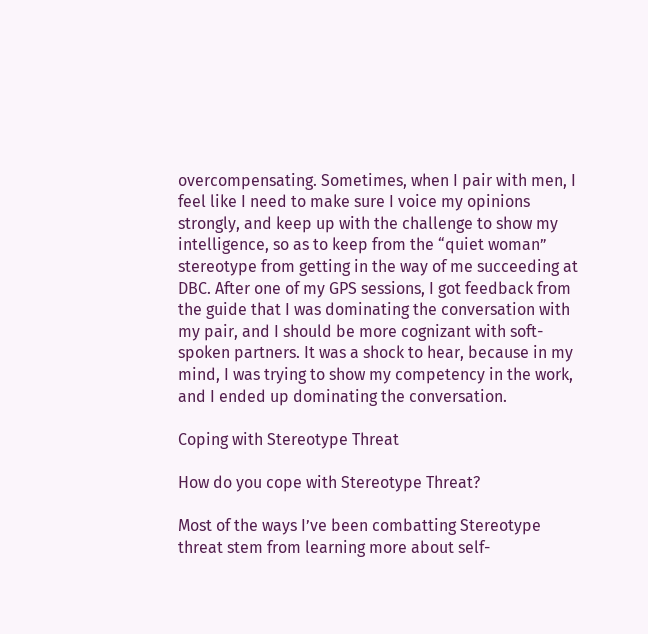overcompensating. Sometimes, when I pair with men, I feel like I need to make sure I voice my opinions strongly, and keep up with the challenge to show my intelligence, so as to keep from the “quiet woman” stereotype from getting in the way of me succeeding at DBC. After one of my GPS sessions, I got feedback from the guide that I was dominating the conversation with my pair, and I should be more cognizant with soft-spoken partners. It was a shock to hear, because in my mind, I was trying to show my competency in the work, and I ended up dominating the conversation.

Coping with Stereotype Threat

How do you cope with Stereotype Threat?

Most of the ways I’ve been combatting Stereotype threat stem from learning more about self-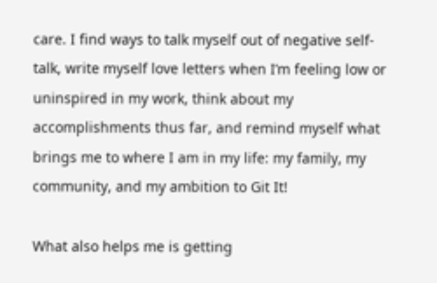care. I find ways to talk myself out of negative self-talk, write myself love letters when I’m feeling low or uninspired in my work, think about my accomplishments thus far, and remind myself what brings me to where I am in my life: my family, my community, and my ambition to Git It!

What also helps me is getting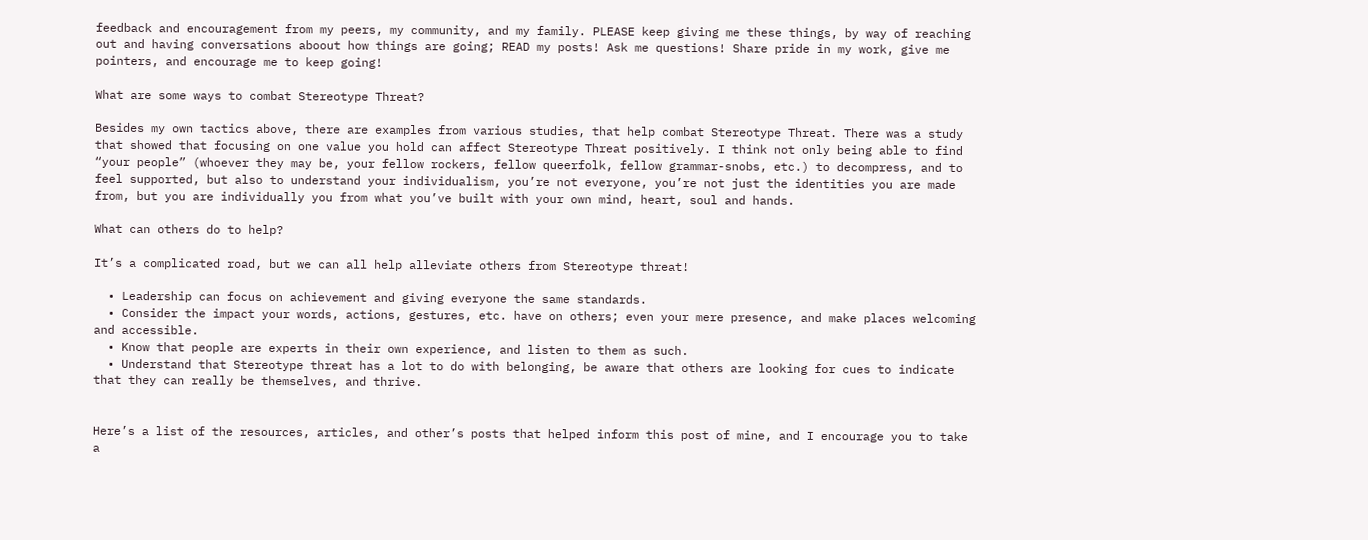feedback and encouragement from my peers, my community, and my family. PLEASE keep giving me these things, by way of reaching out and having conversations aboout how things are going; READ my posts! Ask me questions! Share pride in my work, give me pointers, and encourage me to keep going!

What are some ways to combat Stereotype Threat?

Besides my own tactics above, there are examples from various studies, that help combat Stereotype Threat. There was a study that showed that focusing on one value you hold can affect Stereotype Threat positively. I think not only being able to find “your people” (whoever they may be, your fellow rockers, fellow queerfolk, fellow grammar-snobs, etc.) to decompress, and to feel supported, but also to understand your individualism, you’re not everyone, you’re not just the identities you are made from, but you are individually you from what you’ve built with your own mind, heart, soul and hands.

What can others do to help?

It’s a complicated road, but we can all help alleviate others from Stereotype threat!

  • Leadership can focus on achievement and giving everyone the same standards.
  • Consider the impact your words, actions, gestures, etc. have on others; even your mere presence, and make places welcoming and accessible.
  • Know that people are experts in their own experience, and listen to them as such.
  • Understand that Stereotype threat has a lot to do with belonging, be aware that others are looking for cues to indicate that they can really be themselves, and thrive.


Here’s a list of the resources, articles, and other’s posts that helped inform this post of mine, and I encourage you to take a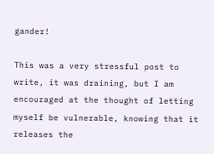gander!

This was a very stressful post to write, it was draining, but I am encouraged at the thought of letting myself be vulnerable, knowing that it releases the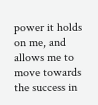power it holds on me, and allows me to move towards the success in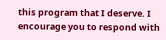this program that I deserve. I encourage you to respond with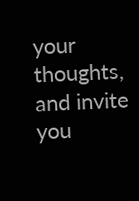your thoughts, and invite you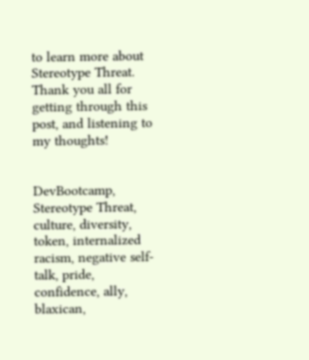to learn more about Stereotype Threat. Thank you all for getting through this post, and listening to my thoughts!


DevBootcamp, Stereotype Threat, culture, diversity, token, internalized racism, negative self-talk, pride, confidence, ally, blaxican,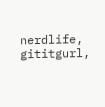nerdlife, gititgurl,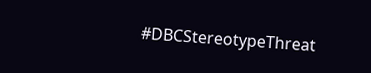#DBCStereotypeThreat